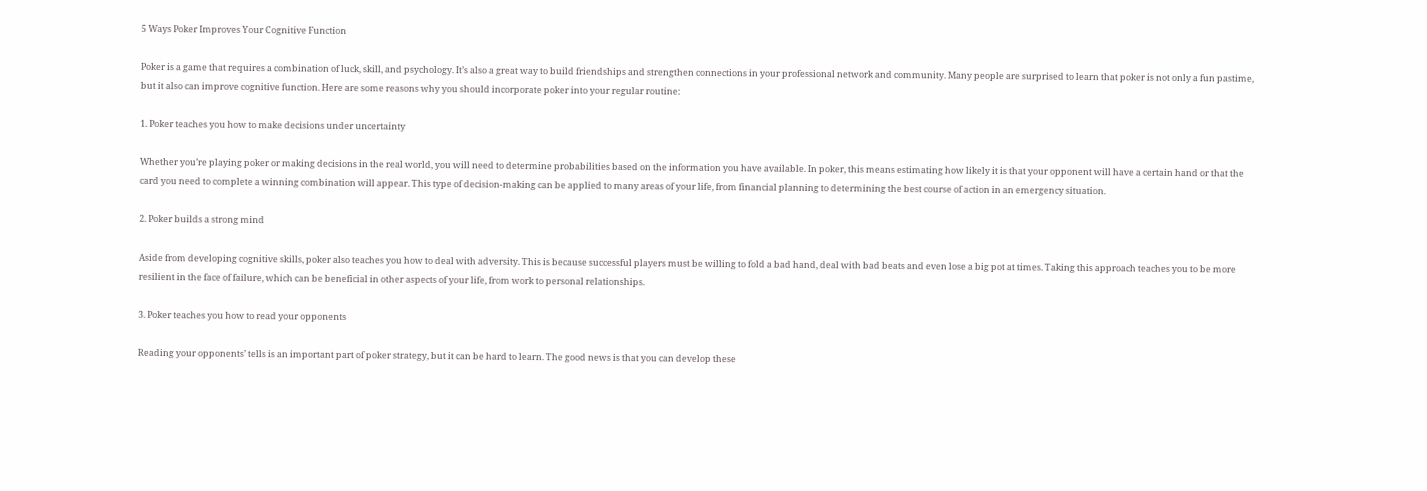5 Ways Poker Improves Your Cognitive Function

Poker is a game that requires a combination of luck, skill, and psychology. It’s also a great way to build friendships and strengthen connections in your professional network and community. Many people are surprised to learn that poker is not only a fun pastime, but it also can improve cognitive function. Here are some reasons why you should incorporate poker into your regular routine:

1. Poker teaches you how to make decisions under uncertainty

Whether you’re playing poker or making decisions in the real world, you will need to determine probabilities based on the information you have available. In poker, this means estimating how likely it is that your opponent will have a certain hand or that the card you need to complete a winning combination will appear. This type of decision-making can be applied to many areas of your life, from financial planning to determining the best course of action in an emergency situation.

2. Poker builds a strong mind

Aside from developing cognitive skills, poker also teaches you how to deal with adversity. This is because successful players must be willing to fold a bad hand, deal with bad beats and even lose a big pot at times. Taking this approach teaches you to be more resilient in the face of failure, which can be beneficial in other aspects of your life, from work to personal relationships.

3. Poker teaches you how to read your opponents

Reading your opponents’ tells is an important part of poker strategy, but it can be hard to learn. The good news is that you can develop these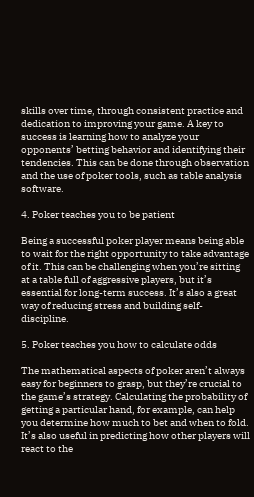skills over time, through consistent practice and dedication to improving your game. A key to success is learning how to analyze your opponents’ betting behavior and identifying their tendencies. This can be done through observation and the use of poker tools, such as table analysis software.

4. Poker teaches you to be patient

Being a successful poker player means being able to wait for the right opportunity to take advantage of it. This can be challenging when you’re sitting at a table full of aggressive players, but it’s essential for long-term success. It’s also a great way of reducing stress and building self-discipline.

5. Poker teaches you how to calculate odds

The mathematical aspects of poker aren’t always easy for beginners to grasp, but they’re crucial to the game’s strategy. Calculating the probability of getting a particular hand, for example, can help you determine how much to bet and when to fold. It’s also useful in predicting how other players will react to the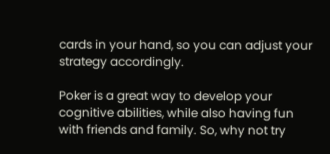cards in your hand, so you can adjust your strategy accordingly.

Poker is a great way to develop your cognitive abilities, while also having fun with friends and family. So, why not try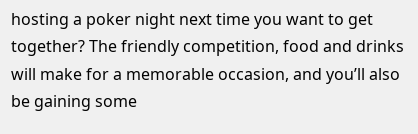hosting a poker night next time you want to get together? The friendly competition, food and drinks will make for a memorable occasion, and you’ll also be gaining some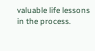valuable life lessons in the process.